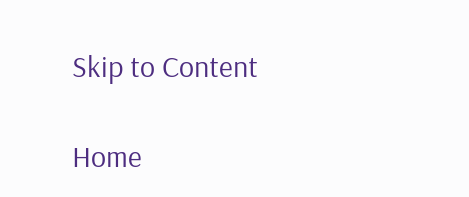Skip to Content

Home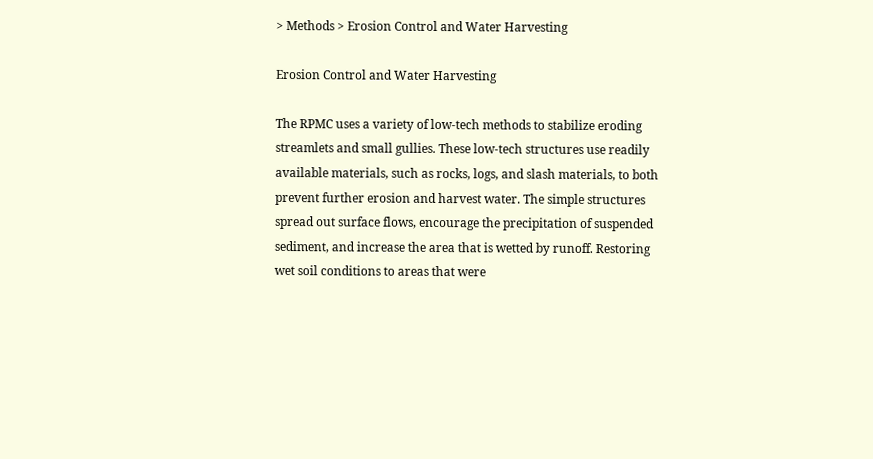> Methods > Erosion Control and Water Harvesting

Erosion Control and Water Harvesting

The RPMC uses a variety of low-tech methods to stabilize eroding streamlets and small gullies. These low-tech structures use readily available materials, such as rocks, logs, and slash materials, to both prevent further erosion and harvest water. The simple structures spread out surface flows, encourage the precipitation of suspended sediment, and increase the area that is wetted by runoff. Restoring wet soil conditions to areas that were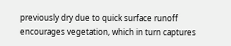previously dry due to quick surface runoff encourages vegetation, which in turn captures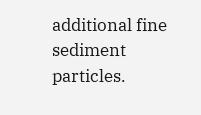additional fine sediment particles.